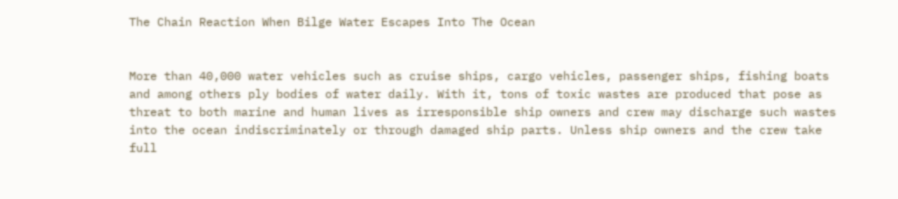The Chain Reaction When Bilge Water Escapes Into The Ocean


More than 40,000 water vehicles such as cruise ships, cargo vehicles, passenger ships, fishing boats and among others ply bodies of water daily. With it, tons of toxic wastes are produced that pose as threat to both marine and human lives as irresponsible ship owners and crew may discharge such wastes into the ocean indiscriminately or through damaged ship parts. Unless ship owners and the crew take full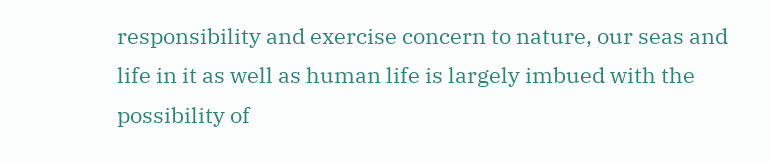responsibility and exercise concern to nature, our seas and life in it as well as human life is largely imbued with the possibility of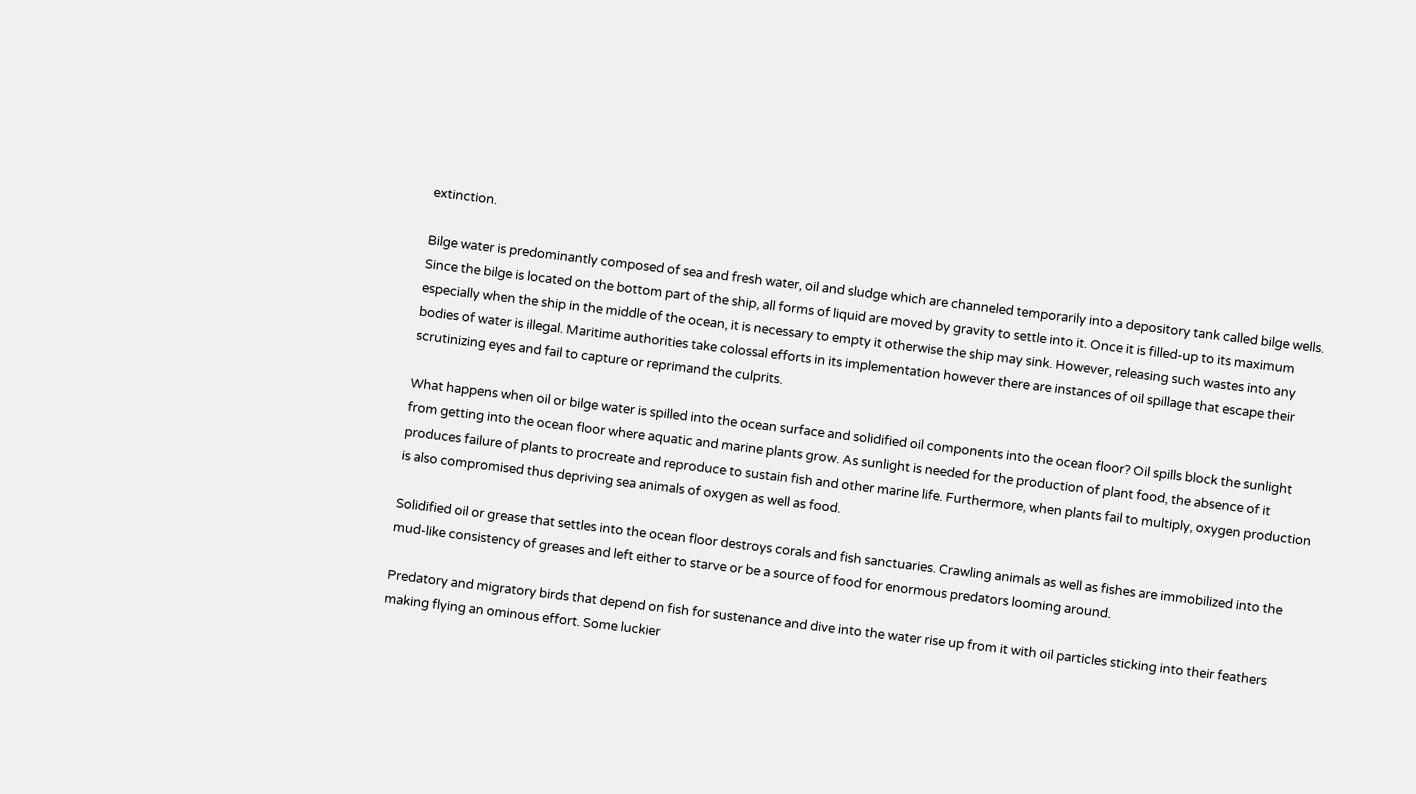extinction.

Bilge water is predominantly composed of sea and fresh water, oil and sludge which are channeled temporarily into a depository tank called bilge wells. Since the bilge is located on the bottom part of the ship, all forms of liquid are moved by gravity to settle into it. Once it is filled-up to its maximum especially when the ship in the middle of the ocean, it is necessary to empty it otherwise the ship may sink. However, releasing such wastes into any bodies of water is illegal. Maritime authorities take colossal efforts in its implementation however there are instances of oil spillage that escape their scrutinizing eyes and fail to capture or reprimand the culprits.

What happens when oil or bilge water is spilled into the ocean surface and solidified oil components into the ocean floor? Oil spills block the sunlight from getting into the ocean floor where aquatic and marine plants grow. As sunlight is needed for the production of plant food, the absence of it produces failure of plants to procreate and reproduce to sustain fish and other marine life. Furthermore, when plants fail to multiply, oxygen production is also compromised thus depriving sea animals of oxygen as well as food.

Solidified oil or grease that settles into the ocean floor destroys corals and fish sanctuaries. Crawling animals as well as fishes are immobilized into the mud-like consistency of greases and left either to starve or be a source of food for enormous predators looming around.

Predatory and migratory birds that depend on fish for sustenance and dive into the water rise up from it with oil particles sticking into their feathers making flying an ominous effort. Some luckier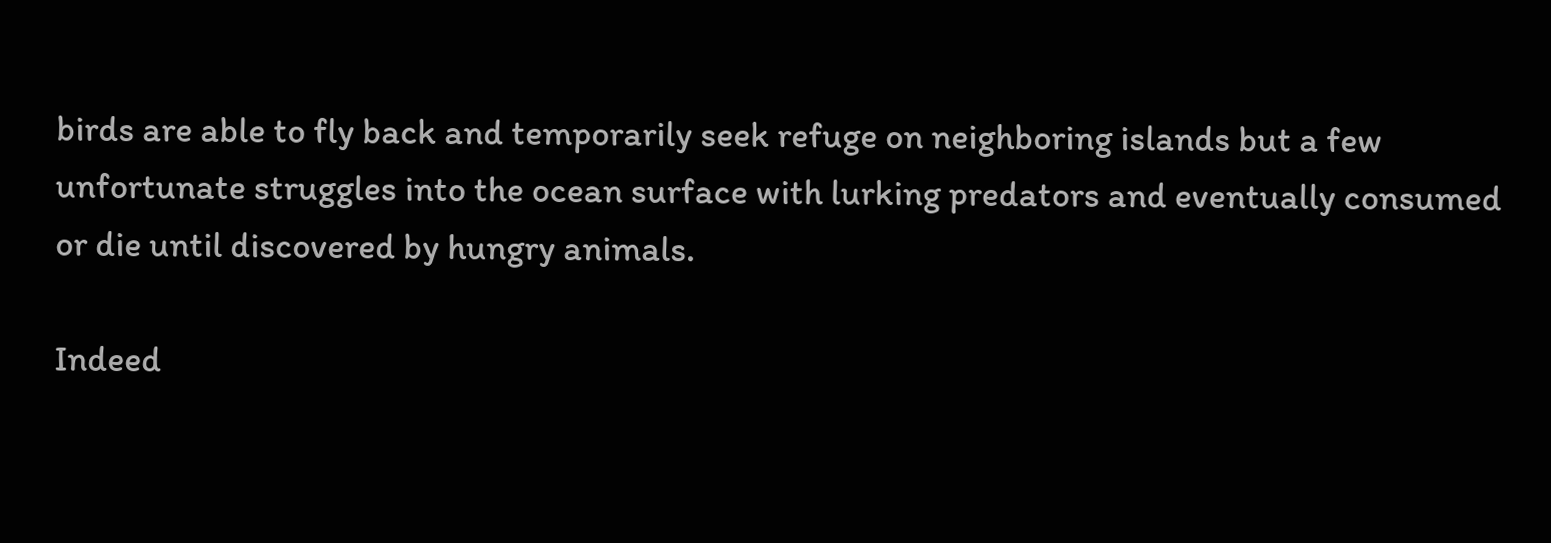birds are able to fly back and temporarily seek refuge on neighboring islands but a few unfortunate struggles into the ocean surface with lurking predators and eventually consumed or die until discovered by hungry animals.

Indeed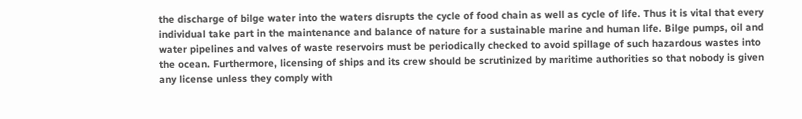the discharge of bilge water into the waters disrupts the cycle of food chain as well as cycle of life. Thus it is vital that every individual take part in the maintenance and balance of nature for a sustainable marine and human life. Bilge pumps, oil and water pipelines and valves of waste reservoirs must be periodically checked to avoid spillage of such hazardous wastes into the ocean. Furthermore, licensing of ships and its crew should be scrutinized by maritime authorities so that nobody is given any license unless they comply with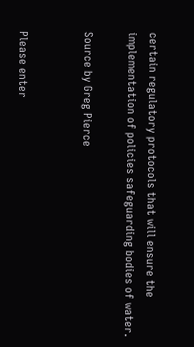certain regulatory protocols that will ensure the implementation of policies safeguarding bodies of water.

Source by Greg Pierce


Please enter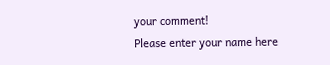your comment!
Please enter your name here